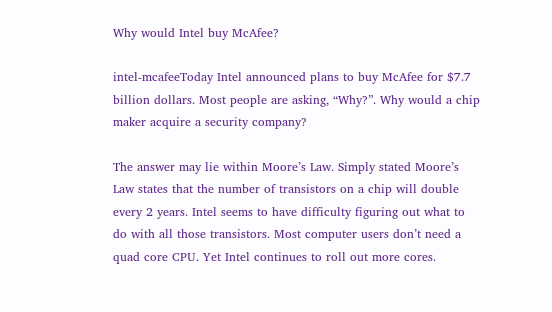Why would Intel buy McAfee?

intel-mcafeeToday Intel announced plans to buy McAfee for $7.7 billion dollars. Most people are asking, “Why?”. Why would a chip maker acquire a security company?

The answer may lie within Moore’s Law. Simply stated Moore’s Law states that the number of transistors on a chip will double every 2 years. Intel seems to have difficulty figuring out what to do with all those transistors. Most computer users don’t need a quad core CPU. Yet Intel continues to roll out more cores.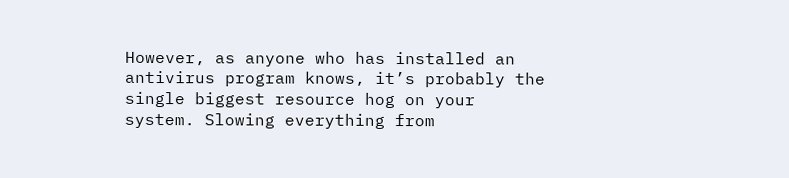However, as anyone who has installed an antivirus program knows, it’s probably the single biggest resource hog on your system. Slowing everything from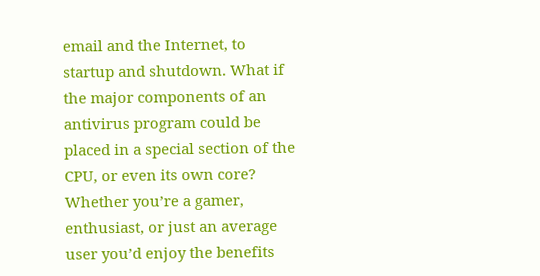email and the Internet, to startup and shutdown. What if the major components of an antivirus program could be placed in a special section of the CPU, or even its own core? Whether you’re a gamer, enthusiast, or just an average user you’d enjoy the benefits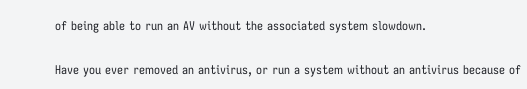of being able to run an AV without the associated system slowdown.

Have you ever removed an antivirus, or run a system without an antivirus because of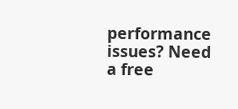performance issues? Need a free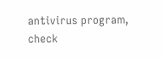antivirus program, check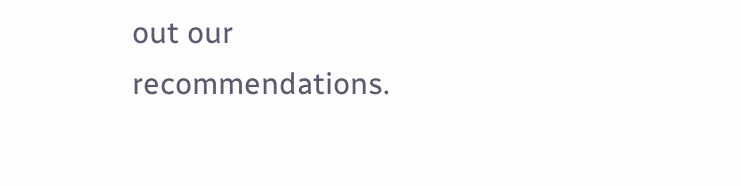out our recommendations.